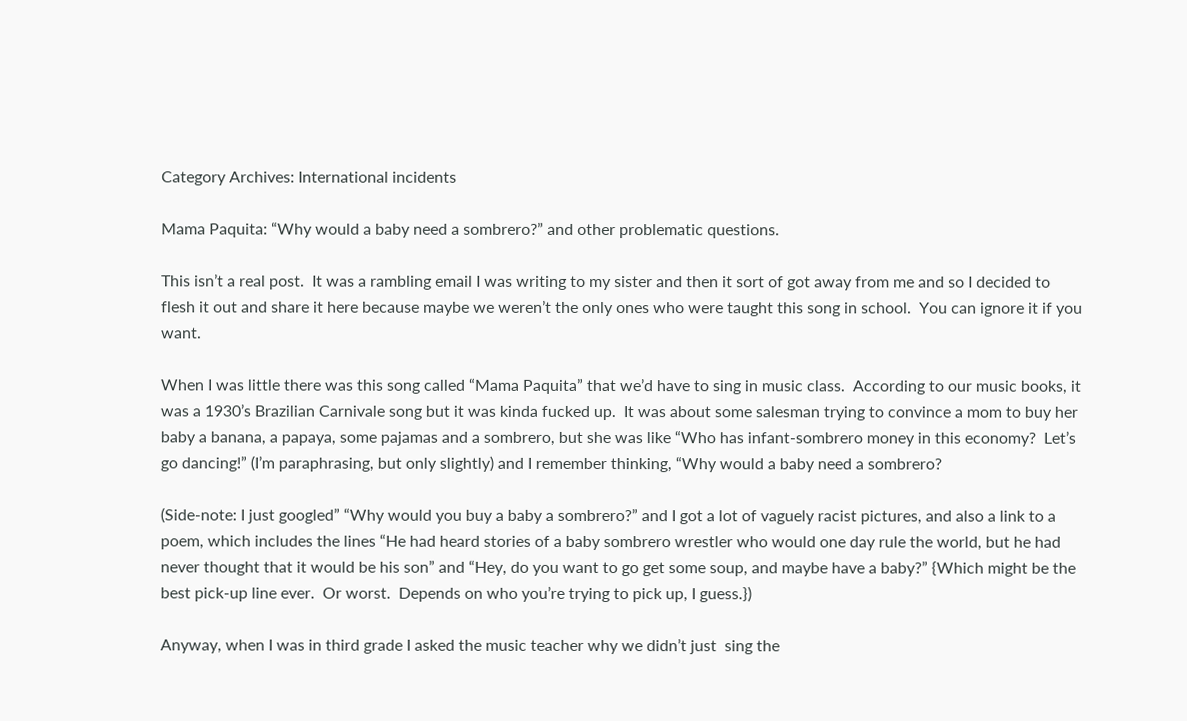Category Archives: International incidents

Mama Paquita: “Why would a baby need a sombrero?” and other problematic questions.

This isn’t a real post.  It was a rambling email I was writing to my sister and then it sort of got away from me and so I decided to flesh it out and share it here because maybe we weren’t the only ones who were taught this song in school.  You can ignore it if you want.

When I was little there was this song called “Mama Paquita” that we’d have to sing in music class.  According to our music books, it was a 1930’s Brazilian Carnivale song but it was kinda fucked up.  It was about some salesman trying to convince a mom to buy her baby a banana, a papaya, some pajamas and a sombrero, but she was like “Who has infant-sombrero money in this economy?  Let’s go dancing!” (I’m paraphrasing, but only slightly) and I remember thinking, “Why would a baby need a sombrero?

(Side-note: I just googled” “Why would you buy a baby a sombrero?” and I got a lot of vaguely racist pictures, and also a link to a poem, which includes the lines “He had heard stories of a baby sombrero wrestler who would one day rule the world, but he had never thought that it would be his son” and “Hey, do you want to go get some soup, and maybe have a baby?” {Which might be the best pick-up line ever.  Or worst.  Depends on who you’re trying to pick up, I guess.})

Anyway, when I was in third grade I asked the music teacher why we didn’t just  sing the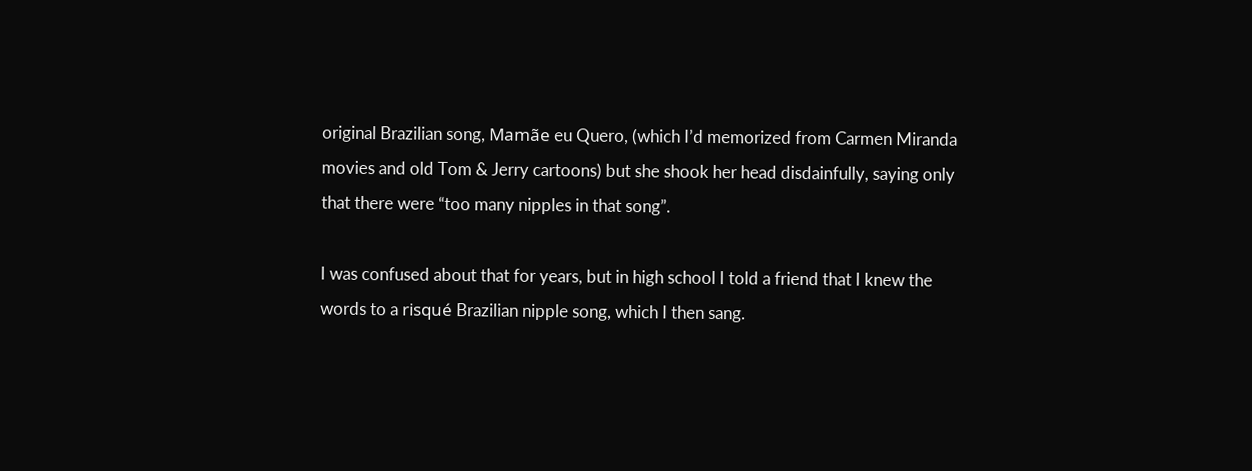original Brazilian song, Mamãe eu Quero, (which I’d memorized from Carmen Miranda movies and old Tom & Jerry cartoons) but she shook her head disdainfully, saying only that there were “too many nipples in that song”.

I was confused about that for years, but in high school I told a friend that I knew the words to a risqué Brazilian nipple song, which I then sang.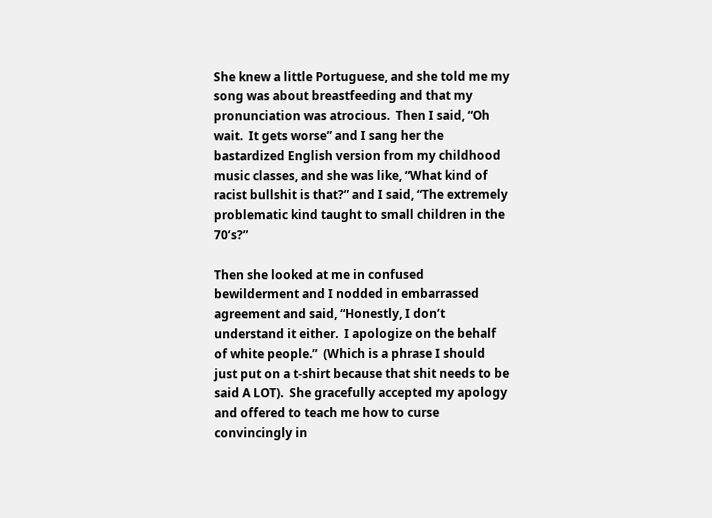She knew a little Portuguese, and she told me my song was about breastfeeding and that my pronunciation was atrocious.  Then I said, “Oh wait.  It gets worse” and I sang her the bastardized English version from my childhood music classes, and she was like, “What kind of racist bullshit is that?” and I said, “The extremely problematic kind taught to small children in the 70’s?”

Then she looked at me in confused bewilderment and I nodded in embarrassed agreement and said, “Honestly, I don’t understand it either.  I apologize on the behalf of white people.”  (Which is a phrase I should just put on a t-shirt because that shit needs to be said A LOT).  She gracefully accepted my apology and offered to teach me how to curse convincingly in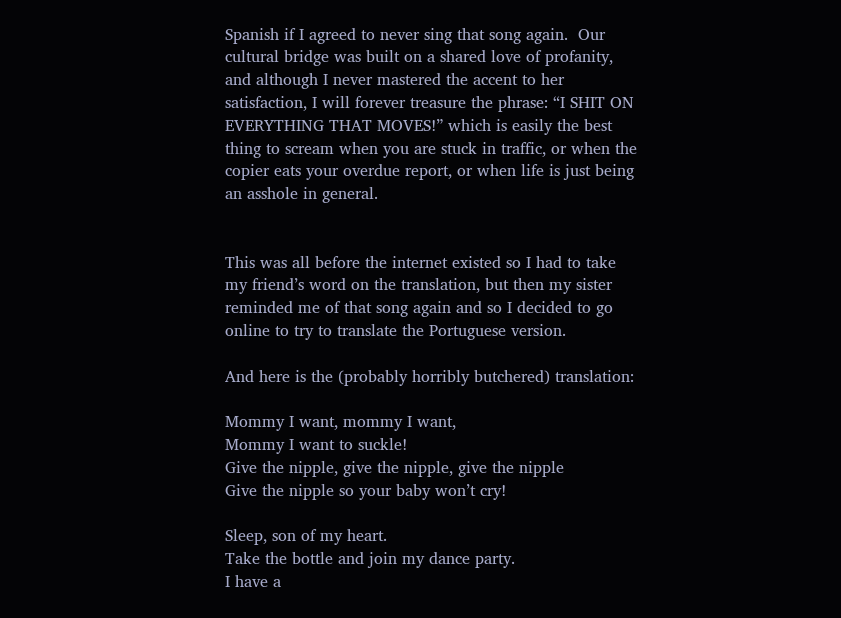Spanish if I agreed to never sing that song again.  Our cultural bridge was built on a shared love of profanity, and although I never mastered the accent to her satisfaction, I will forever treasure the phrase: “I SHIT ON EVERYTHING THAT MOVES!” which is easily the best thing to scream when you are stuck in traffic, or when the copier eats your overdue report, or when life is just being an asshole in general.


This was all before the internet existed so I had to take my friend’s word on the translation, but then my sister reminded me of that song again and so I decided to go online to try to translate the Portuguese version.

And here is the (probably horribly butchered) translation:

Mommy I want, mommy I want,
Mommy I want to suckle!
Give the nipple, give the nipple, give the nipple
Give the nipple so your baby won’t cry!

Sleep, son of my heart.
Take the bottle and join my dance party.
I have a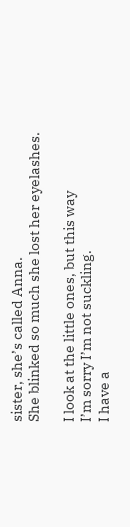sister, she’s called Anna.
She blinked so much she lost her eyelashes.

I look at the little ones, but this way
I’m sorry I’m not suckling.
I have a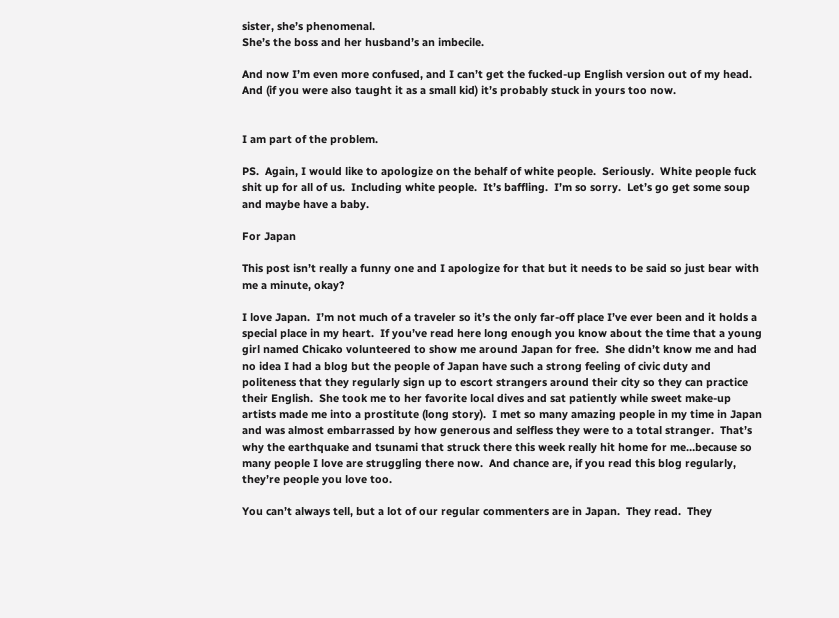sister, she’s phenomenal.
She’s the boss and her husband’s an imbecile.

And now I’m even more confused, and I can’t get the fucked-up English version out of my head.  And (if you were also taught it as a small kid) it’s probably stuck in yours too now.


I am part of the problem.

PS.  Again, I would like to apologize on the behalf of white people.  Seriously.  White people fuck shit up for all of us.  Including white people.  It’s baffling.  I’m so sorry.  Let’s go get some soup and maybe have a baby.

For Japan

This post isn’t really a funny one and I apologize for that but it needs to be said so just bear with me a minute, okay?

I love Japan.  I’m not much of a traveler so it’s the only far-off place I’ve ever been and it holds a special place in my heart.  If you’ve read here long enough you know about the time that a young girl named Chicako volunteered to show me around Japan for free.  She didn’t know me and had no idea I had a blog but the people of Japan have such a strong feeling of civic duty and politeness that they regularly sign up to escort strangers around their city so they can practice their English.  She took me to her favorite local dives and sat patiently while sweet make-up artists made me into a prostitute (long story).  I met so many amazing people in my time in Japan and was almost embarrassed by how generous and selfless they were to a total stranger.  That’s why the earthquake and tsunami that struck there this week really hit home for me…because so many people I love are struggling there now.  And chance are, if you read this blog regularly, they’re people you love too.

You can’t always tell, but a lot of our regular commenters are in Japan.  They read.  They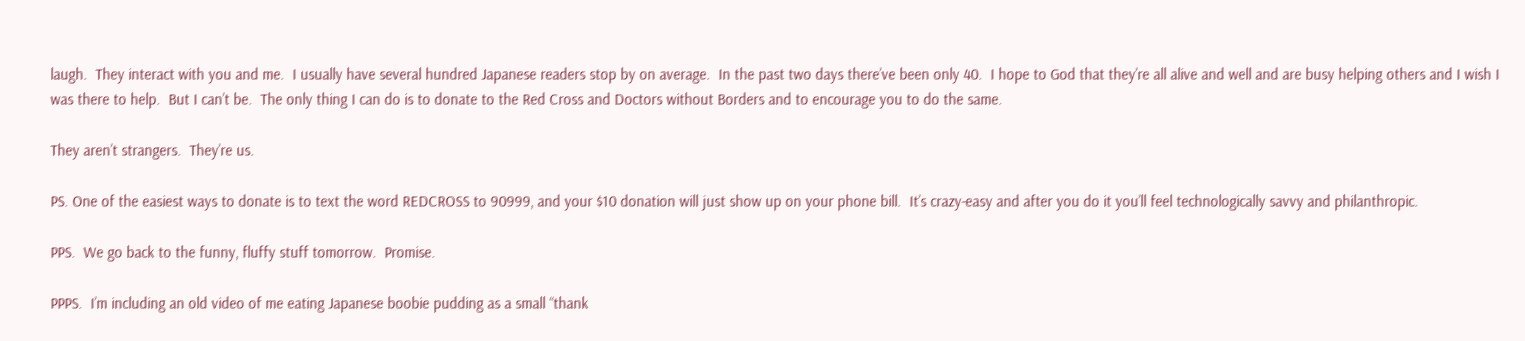laugh.  They interact with you and me.  I usually have several hundred Japanese readers stop by on average.  In the past two days there’ve been only 40.  I hope to God that they’re all alive and well and are busy helping others and I wish I was there to help.  But I can’t be.  The only thing I can do is to donate to the Red Cross and Doctors without Borders and to encourage you to do the same.

They aren’t strangers.  They’re us.

PS. One of the easiest ways to donate is to text the word REDCROSS to 90999, and your $10 donation will just show up on your phone bill.  It’s crazy-easy and after you do it you’ll feel technologically savvy and philanthropic.

PPS.  We go back to the funny, fluffy stuff tomorrow.  Promise.

PPPS.  I’m including an old video of me eating Japanese boobie pudding as a small “thank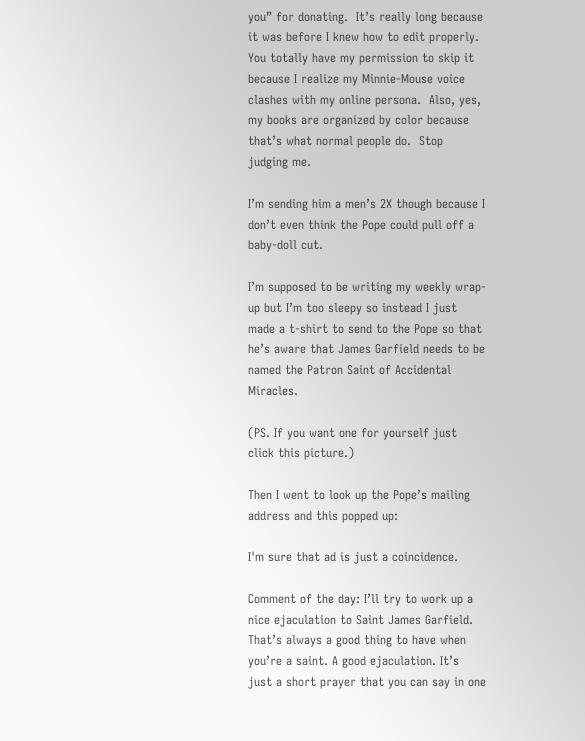you” for donating.  It’s really long because it was before I knew how to edit properly.  You totally have my permission to skip it because I realize my Minnie-Mouse voice clashes with my online persona.  Also, yes, my books are organized by color because that’s what normal people do.  Stop judging me.

I’m sending him a men’s 2X though because I don’t even think the Pope could pull off a baby-doll cut.

I’m supposed to be writing my weekly wrap-up but I’m too sleepy so instead I just made a t-shirt to send to the Pope so that he’s aware that James Garfield needs to be named the Patron Saint of Accidental Miracles.

(PS. If you want one for yourself just click this picture.)

Then I went to look up the Pope’s mailing address and this popped up:

I'm sure that ad is just a coincidence.

Comment of the day: I’ll try to work up a nice ejaculation to Saint James Garfield. That’s always a good thing to have when you’re a saint. A good ejaculation. It’s just a short prayer that you can say in one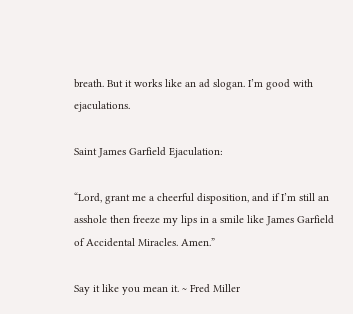breath. But it works like an ad slogan. I’m good with ejaculations.

Saint James Garfield Ejaculation:

“Lord, grant me a cheerful disposition, and if I’m still an asshole then freeze my lips in a smile like James Garfield of Accidental Miracles. Amen.”

Say it like you mean it. ~ Fred Miller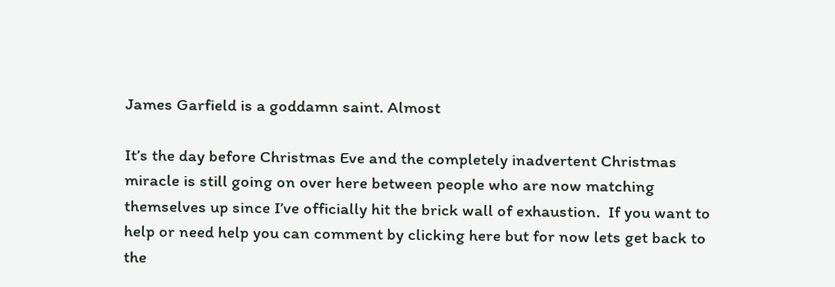James Garfield is a goddamn saint. Almost

It’s the day before Christmas Eve and the completely inadvertent Christmas miracle is still going on over here between people who are now matching themselves up since I’ve officially hit the brick wall of exhaustion.  If you want to help or need help you can comment by clicking here but for now lets get back to the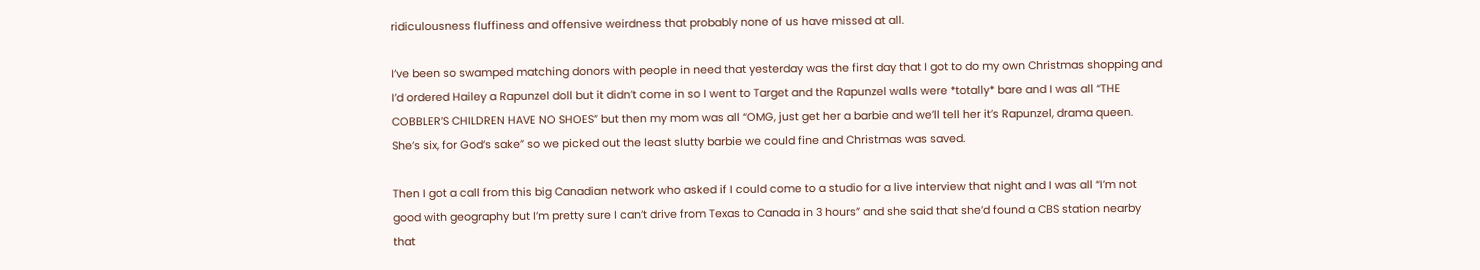ridiculousness fluffiness and offensive weirdness that probably none of us have missed at all.

I’ve been so swamped matching donors with people in need that yesterday was the first day that I got to do my own Christmas shopping and I’d ordered Hailey a Rapunzel doll but it didn’t come in so I went to Target and the Rapunzel walls were *totally* bare and I was all “THE COBBLER’S CHILDREN HAVE NO SHOES” but then my mom was all “OMG, just get her a barbie and we’ll tell her it’s Rapunzel, drama queen. She’s six, for God’s sake” so we picked out the least slutty barbie we could fine and Christmas was saved.

Then I got a call from this big Canadian network who asked if I could come to a studio for a live interview that night and I was all “I’m not good with geography but I’m pretty sure I can’t drive from Texas to Canada in 3 hours” and she said that she’d found a CBS station nearby that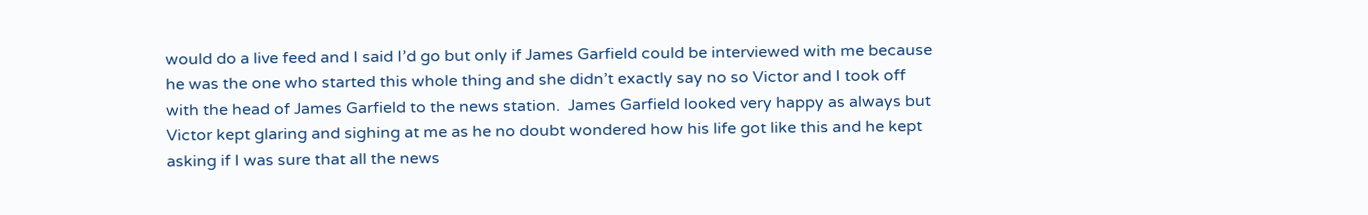would do a live feed and I said I’d go but only if James Garfield could be interviewed with me because he was the one who started this whole thing and she didn’t exactly say no so Victor and I took off with the head of James Garfield to the news station.  James Garfield looked very happy as always but Victor kept glaring and sighing at me as he no doubt wondered how his life got like this and he kept asking if I was sure that all the news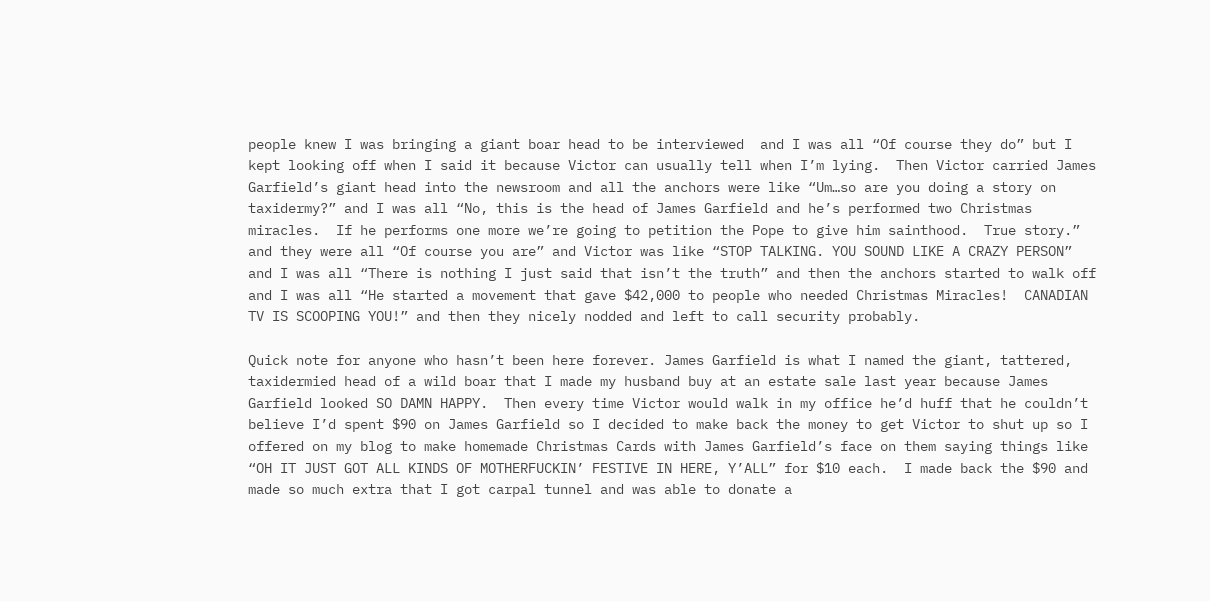people knew I was bringing a giant boar head to be interviewed  and I was all “Of course they do” but I kept looking off when I said it because Victor can usually tell when I’m lying.  Then Victor carried James Garfield’s giant head into the newsroom and all the anchors were like “Um…so are you doing a story on taxidermy?” and I was all “No, this is the head of James Garfield and he’s performed two Christmas miracles.  If he performs one more we’re going to petition the Pope to give him sainthood.  True story.” and they were all “Of course you are” and Victor was like “STOP TALKING. YOU SOUND LIKE A CRAZY PERSON” and I was all “There is nothing I just said that isn’t the truth” and then the anchors started to walk off and I was all “He started a movement that gave $42,000 to people who needed Christmas Miracles!  CANADIAN TV IS SCOOPING YOU!” and then they nicely nodded and left to call security probably.

Quick note for anyone who hasn’t been here forever. James Garfield is what I named the giant, tattered, taxidermied head of a wild boar that I made my husband buy at an estate sale last year because James Garfield looked SO DAMN HAPPY.  Then every time Victor would walk in my office he’d huff that he couldn’t believe I’d spent $90 on James Garfield so I decided to make back the money to get Victor to shut up so I offered on my blog to make homemade Christmas Cards with James Garfield’s face on them saying things like “OH IT JUST GOT ALL KINDS OF MOTHERFUCKIN’ FESTIVE IN HERE, Y’ALL” for $10 each.  I made back the $90 and made so much extra that I got carpal tunnel and was able to donate a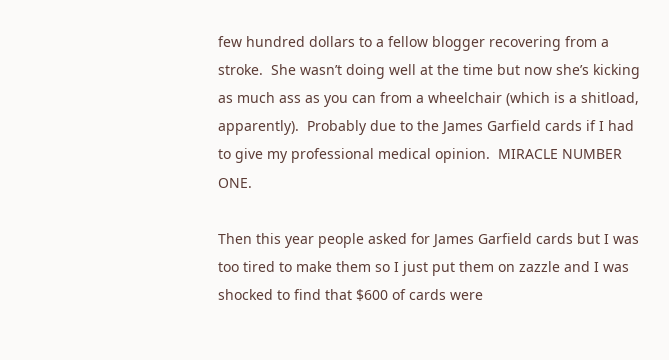few hundred dollars to a fellow blogger recovering from a stroke.  She wasn’t doing well at the time but now she’s kicking as much ass as you can from a wheelchair (which is a shitload, apparently).  Probably due to the James Garfield cards if I had to give my professional medical opinion.  MIRACLE NUMBER ONE.

Then this year people asked for James Garfield cards but I was too tired to make them so I just put them on zazzle and I was shocked to find that $600 of cards were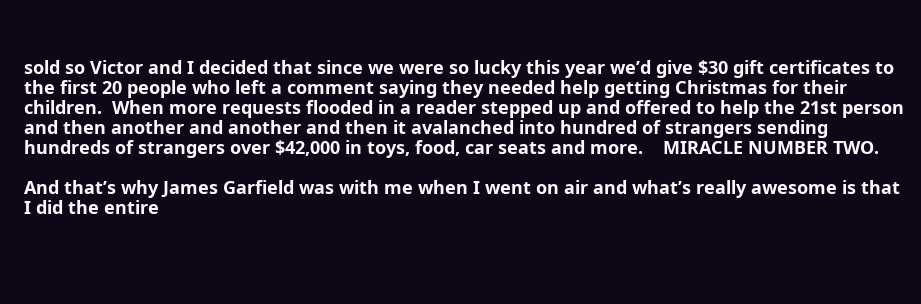sold so Victor and I decided that since we were so lucky this year we’d give $30 gift certificates to the first 20 people who left a comment saying they needed help getting Christmas for their children.  When more requests flooded in a reader stepped up and offered to help the 21st person and then another and another and then it avalanched into hundred of strangers sending hundreds of strangers over $42,000 in toys, food, car seats and more.    MIRACLE NUMBER TWO.

And that’s why James Garfield was with me when I went on air and what’s really awesome is that I did the entire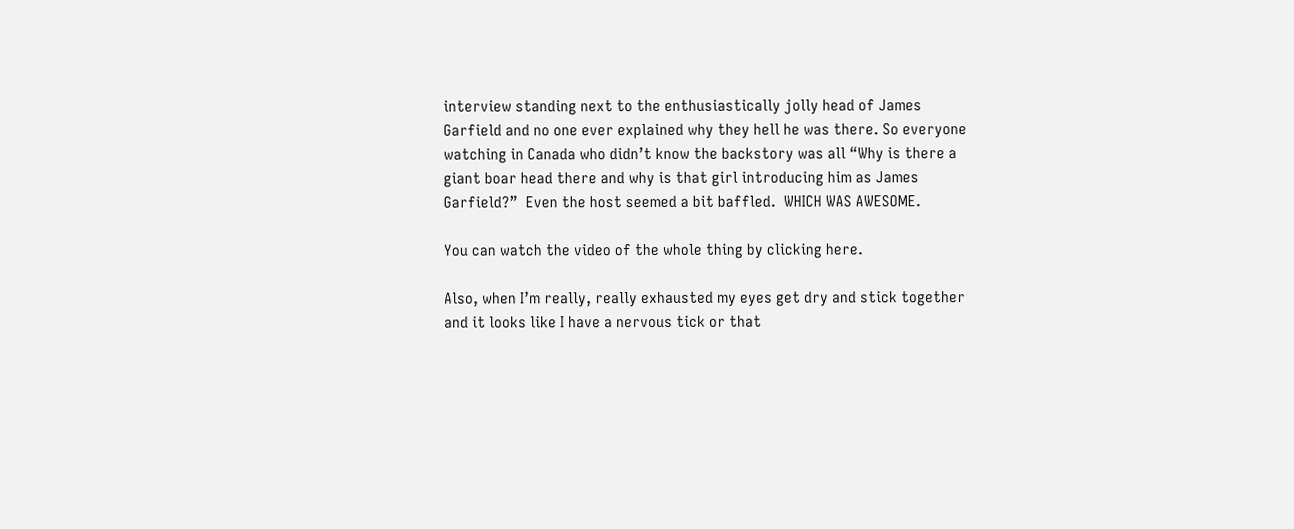interview standing next to the enthusiastically jolly head of James Garfield and no one ever explained why they hell he was there. So everyone watching in Canada who didn’t know the backstory was all “Why is there a giant boar head there and why is that girl introducing him as James Garfield?”  Even the host seemed a bit baffled.  WHICH WAS AWESOME.

You can watch the video of the whole thing by clicking here.

Also, when I’m really, really exhausted my eyes get dry and stick together and it looks like I have a nervous tick or that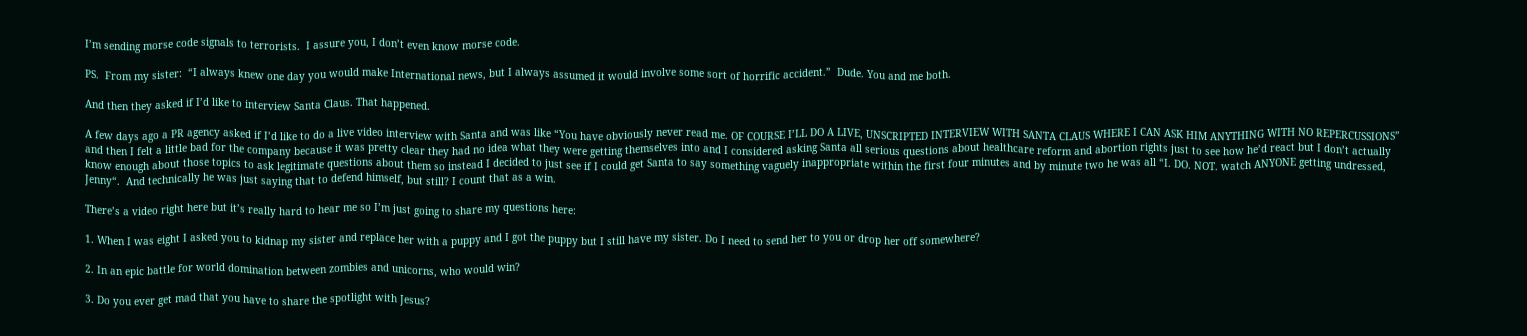I’m sending morse code signals to terrorists.  I assure you, I don’t even know morse code.

PS.  From my sister:  “I always knew one day you would make International news, but I always assumed it would involve some sort of horrific accident.”  Dude. You and me both.

And then they asked if I’d like to interview Santa Claus. That happened.

A few days ago a PR agency asked if I’d like to do a live video interview with Santa and was like “You have obviously never read me. OF COURSE I’LL DO A LIVE, UNSCRIPTED INTERVIEW WITH SANTA CLAUS WHERE I CAN ASK HIM ANYTHING WITH NO REPERCUSSIONS” and then I felt a little bad for the company because it was pretty clear they had no idea what they were getting themselves into and I considered asking Santa all serious questions about healthcare reform and abortion rights just to see how he’d react but I don’t actually know enough about those topics to ask legitimate questions about them so instead I decided to just see if I could get Santa to say something vaguely inappropriate within the first four minutes and by minute two he was all “I. DO. NOT. watch ANYONE getting undressed, Jenny“.  And technically he was just saying that to defend himself, but still? I count that as a win.

There’s a video right here but it’s really hard to hear me so I’m just going to share my questions here:

1. When I was eight I asked you to kidnap my sister and replace her with a puppy and I got the puppy but I still have my sister. Do I need to send her to you or drop her off somewhere?

2. In an epic battle for world domination between zombies and unicorns, who would win?

3. Do you ever get mad that you have to share the spotlight with Jesus?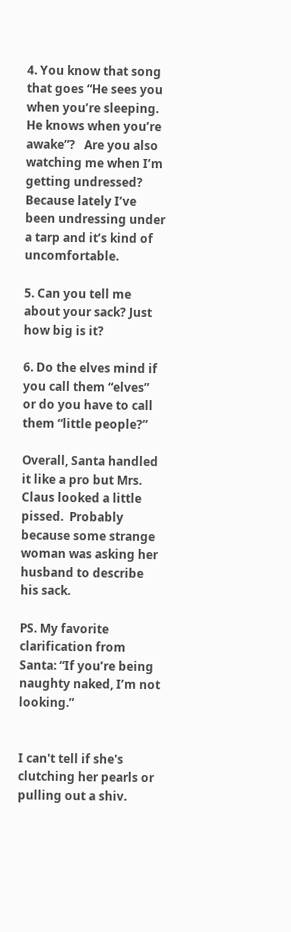4. You know that song that goes “He sees you when you’re sleeping. He knows when you’re awake”?   Are you also watching me when I’m getting undressed? Because lately I’ve been undressing under a tarp and it’s kind of uncomfortable.

5. Can you tell me about your sack? Just how big is it?

6. Do the elves mind if you call them “elves” or do you have to call them “little people?”

Overall, Santa handled it like a pro but Mrs. Claus looked a little pissed.  Probably because some strange woman was asking her husband to describe his sack.

PS. My favorite clarification from Santa: “If you’re being naughty naked, I’m not looking.”


I can't tell if she's clutching her pearls or pulling out a shiv.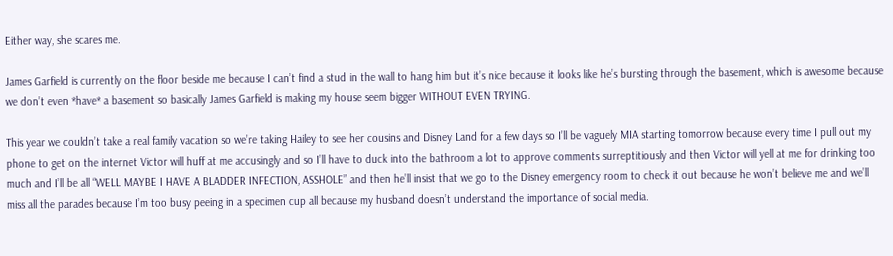Either way, she scares me.

James Garfield is currently on the floor beside me because I can’t find a stud in the wall to hang him but it’s nice because it looks like he’s bursting through the basement, which is awesome because we don’t even *have* a basement so basically James Garfield is making my house seem bigger WITHOUT EVEN TRYING.

This year we couldn’t take a real family vacation so we’re taking Hailey to see her cousins and Disney Land for a few days so I’ll be vaguely MIA starting tomorrow because every time I pull out my phone to get on the internet Victor will huff at me accusingly and so I’ll have to duck into the bathroom a lot to approve comments surreptitiously and then Victor will yell at me for drinking too much and I’ll be all “WELL MAYBE I HAVE A BLADDER INFECTION, ASSHOLE” and then he’ll insist that we go to the Disney emergency room to check it out because he won’t believe me and we’ll miss all the parades because I’m too busy peeing in a specimen cup all because my husband doesn’t understand the importance of social media.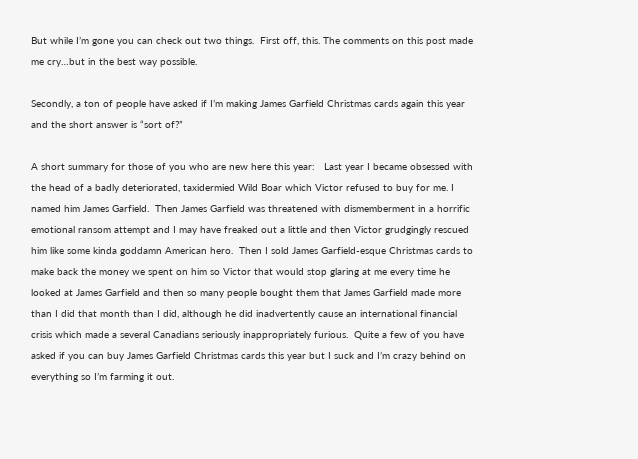But while I’m gone you can check out two things.  First off, this. The comments on this post made me cry…but in the best way possible.

Secondly, a ton of people have asked if I’m making James Garfield Christmas cards again this year and the short answer is “sort of?”

A short summary for those of you who are new here this year:   Last year I became obsessed with the head of a badly deteriorated, taxidermied Wild Boar which Victor refused to buy for me. I named him James Garfield.  Then James Garfield was threatened with dismemberment in a horrific emotional ransom attempt and I may have freaked out a little and then Victor grudgingly rescued him like some kinda goddamn American hero.  Then I sold James Garfield-esque Christmas cards to make back the money we spent on him so Victor that would stop glaring at me every time he looked at James Garfield and then so many people bought them that James Garfield made more than I did that month than I did, although he did inadvertently cause an international financial crisis which made a several Canadians seriously inappropriately furious.  Quite a few of you have asked if you can buy James Garfield Christmas cards this year but I suck and I’m crazy behind on everything so I’m farming it out.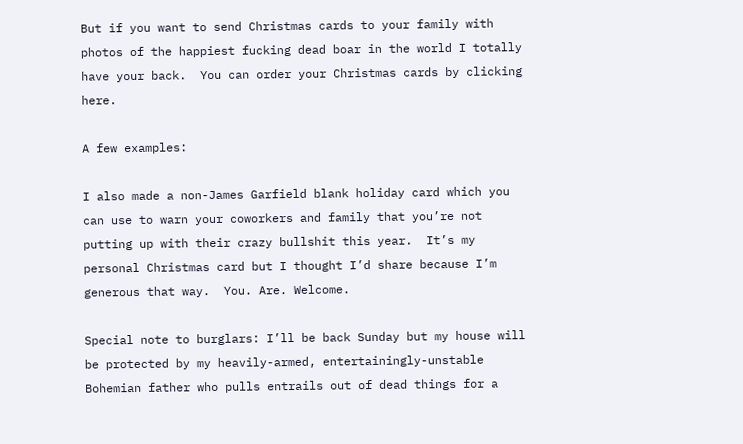But if you want to send Christmas cards to your family with photos of the happiest fucking dead boar in the world I totally have your back.  You can order your Christmas cards by clicking here.

A few examples:

I also made a non-James Garfield blank holiday card which you can use to warn your coworkers and family that you’re not putting up with their crazy bullshit this year.  It’s my personal Christmas card but I thought I’d share because I’m generous that way.  You. Are. Welcome.

Special note to burglars: I’ll be back Sunday but my house will be protected by my heavily-armed, entertainingly-unstable Bohemian father who pulls entrails out of dead things for a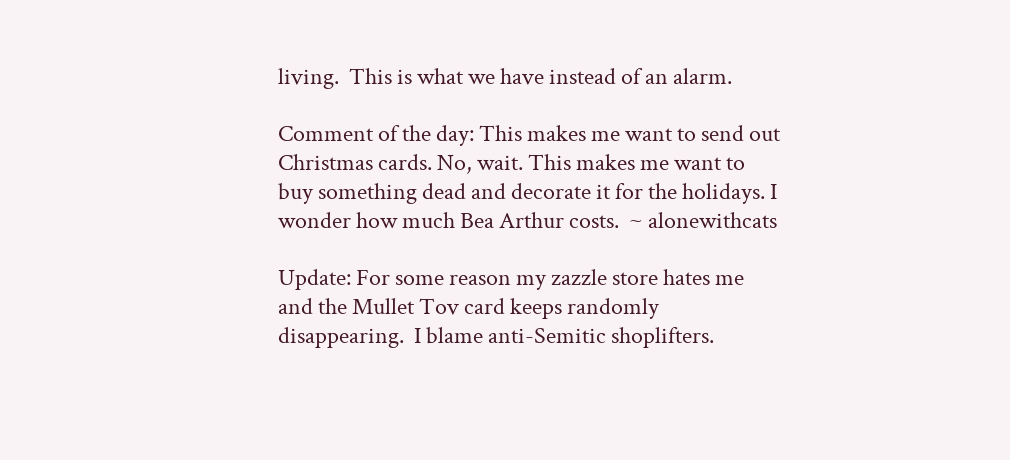living.  This is what we have instead of an alarm.

Comment of the day: This makes me want to send out Christmas cards. No, wait. This makes me want to buy something dead and decorate it for the holidays. I wonder how much Bea Arthur costs.  ~ alonewithcats

Update: For some reason my zazzle store hates me and the Mullet Tov card keeps randomly disappearing.  I blame anti-Semitic shoplifters.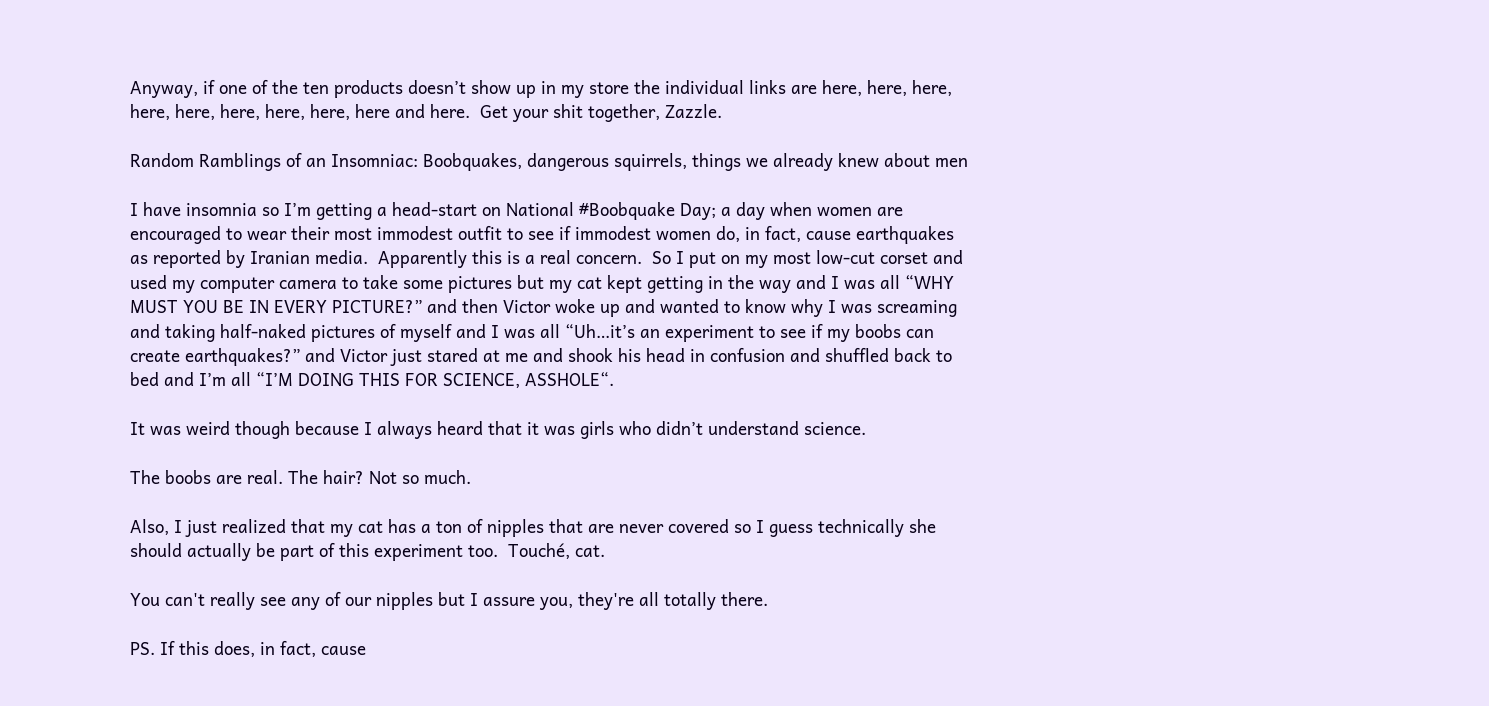Anyway, if one of the ten products doesn’t show up in my store the individual links are here, here, here, here, here, here, here, here, here and here.  Get your shit together, Zazzle.

Random Ramblings of an Insomniac: Boobquakes, dangerous squirrels, things we already knew about men

I have insomnia so I’m getting a head-start on National #Boobquake Day; a day when women are encouraged to wear their most immodest outfit to see if immodest women do, in fact, cause earthquakes as reported by Iranian media.  Apparently this is a real concern.  So I put on my most low-cut corset and used my computer camera to take some pictures but my cat kept getting in the way and I was all “WHY MUST YOU BE IN EVERY PICTURE?” and then Victor woke up and wanted to know why I was screaming and taking half-naked pictures of myself and I was all “Uh…it’s an experiment to see if my boobs can create earthquakes?” and Victor just stared at me and shook his head in confusion and shuffled back to bed and I’m all “I’M DOING THIS FOR SCIENCE, ASSHOLE“.

It was weird though because I always heard that it was girls who didn’t understand science.

The boobs are real. The hair? Not so much.

Also, I just realized that my cat has a ton of nipples that are never covered so I guess technically she should actually be part of this experiment too.  Touché, cat.

You can't really see any of our nipples but I assure you, they're all totally there.

PS. If this does, in fact, cause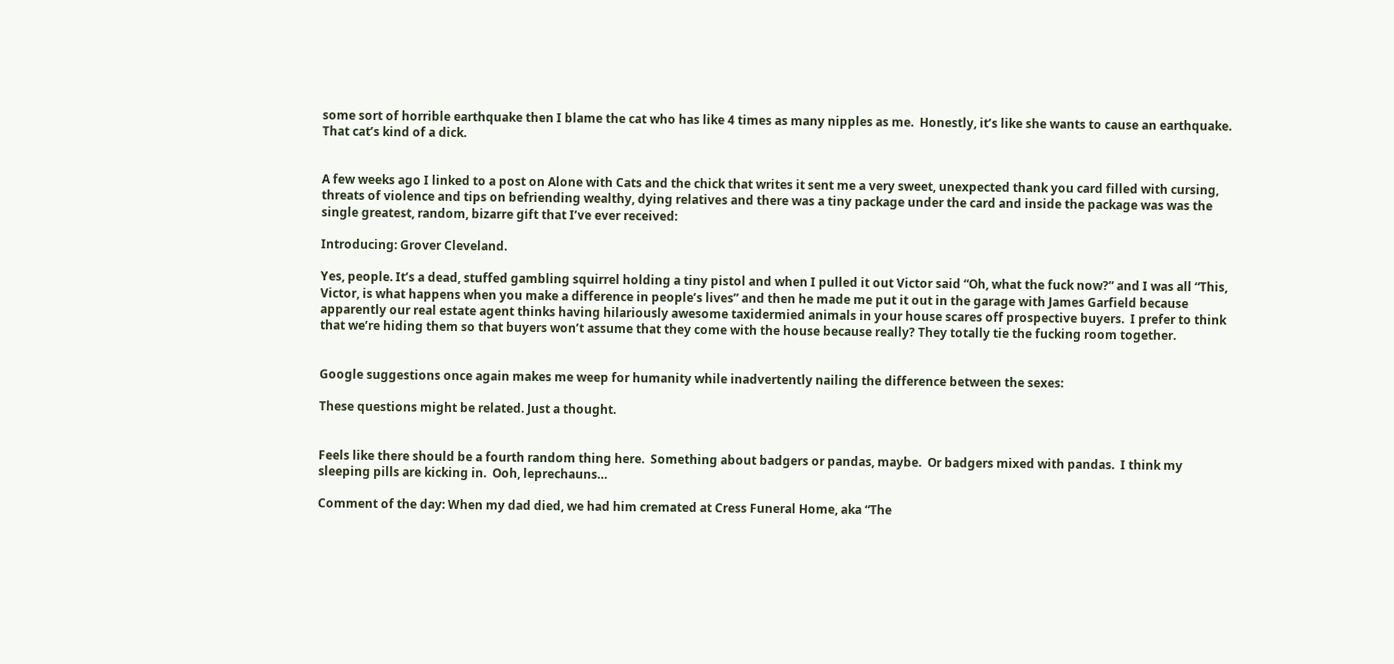some sort of horrible earthquake then I blame the cat who has like 4 times as many nipples as me.  Honestly, it’s like she wants to cause an earthquake.  That cat’s kind of a dick.


A few weeks ago I linked to a post on Alone with Cats and the chick that writes it sent me a very sweet, unexpected thank you card filled with cursing, threats of violence and tips on befriending wealthy, dying relatives and there was a tiny package under the card and inside the package was was the single greatest, random, bizarre gift that I’ve ever received:

Introducing: Grover Cleveland.

Yes, people. It’s a dead, stuffed gambling squirrel holding a tiny pistol and when I pulled it out Victor said “Oh, what the fuck now?” and I was all “This, Victor, is what happens when you make a difference in people’s lives” and then he made me put it out in the garage with James Garfield because apparently our real estate agent thinks having hilariously awesome taxidermied animals in your house scares off prospective buyers.  I prefer to think that we’re hiding them so that buyers won’t assume that they come with the house because really? They totally tie the fucking room together.


Google suggestions once again makes me weep for humanity while inadvertently nailing the difference between the sexes:

These questions might be related. Just a thought.


Feels like there should be a fourth random thing here.  Something about badgers or pandas, maybe.  Or badgers mixed with pandas.  I think my sleeping pills are kicking in.  Ooh, leprechauns…

Comment of the day: When my dad died, we had him cremated at Cress Funeral Home, aka “The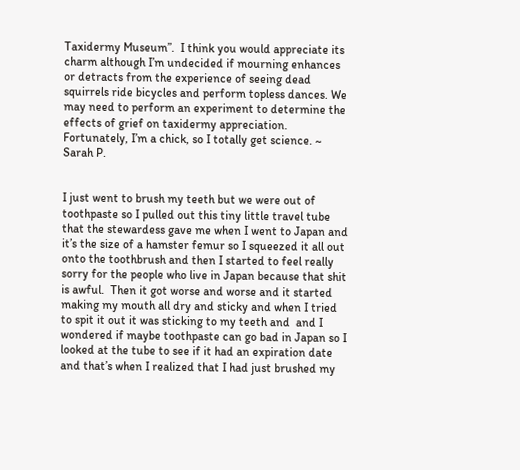Taxidermy Museum”.  I think you would appreciate its charm although I’m undecided if mourning enhances or detracts from the experience of seeing dead squirrels ride bicycles and perform topless dances. We may need to perform an experiment to determine the effects of grief on taxidermy appreciation. Fortunately, I’m a chick, so I totally get science. ~ Sarah P.


I just went to brush my teeth but we were out of toothpaste so I pulled out this tiny little travel tube that the stewardess gave me when I went to Japan and it’s the size of a hamster femur so I squeezed it all out onto the toothbrush and then I started to feel really sorry for the people who live in Japan because that shit is awful.  Then it got worse and worse and it started making my mouth all dry and sticky and when I tried to spit it out it was sticking to my teeth and  and I wondered if maybe toothpaste can go bad in Japan so I looked at the tube to see if it had an expiration date and that’s when I realized that I had just brushed my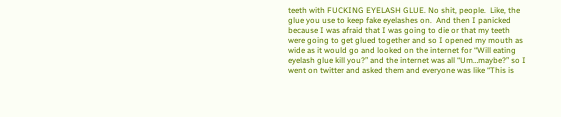teeth with FUCKING EYELASH GLUE. No shit, people.  Like, the glue you use to keep fake eyelashes on.  And then I panicked because I was afraid that I was going to die or that my teeth were going to get glued together and so I opened my mouth as wide as it would go and looked on the internet for “Will eating eyelash glue kill you?” and the internet was all “Um…maybe?” so I went on twitter and asked them and everyone was like “This is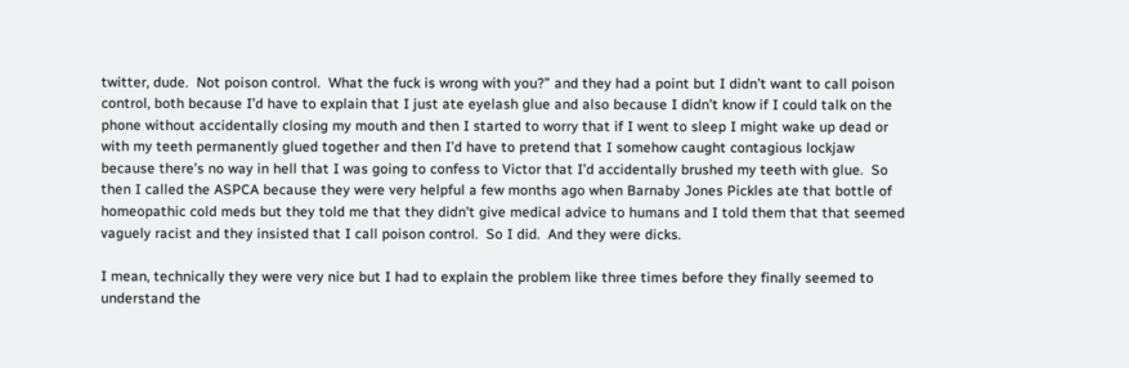twitter, dude.  Not poison control.  What the fuck is wrong with you?” and they had a point but I didn’t want to call poison control, both because I’d have to explain that I just ate eyelash glue and also because I didn’t know if I could talk on the phone without accidentally closing my mouth and then I started to worry that if I went to sleep I might wake up dead or with my teeth permanently glued together and then I’d have to pretend that I somehow caught contagious lockjaw because there’s no way in hell that I was going to confess to Victor that I’d accidentally brushed my teeth with glue.  So then I called the ASPCA because they were very helpful a few months ago when Barnaby Jones Pickles ate that bottle of homeopathic cold meds but they told me that they didn’t give medical advice to humans and I told them that that seemed vaguely racist and they insisted that I call poison control.  So I did.  And they were dicks.

I mean, technically they were very nice but I had to explain the problem like three times before they finally seemed to understand the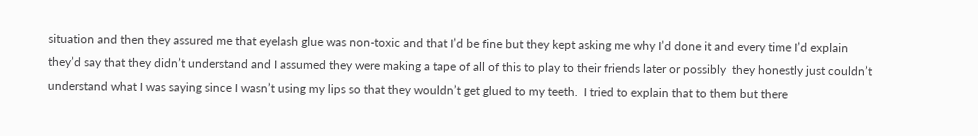situation and then they assured me that eyelash glue was non-toxic and that I’d be fine but they kept asking me why I’d done it and every time I’d explain they’d say that they didn’t understand and I assumed they were making a tape of all of this to play to their friends later or possibly  they honestly just couldn’t understand what I was saying since I wasn’t using my lips so that they wouldn’t get glued to my teeth.  I tried to explain that to them but there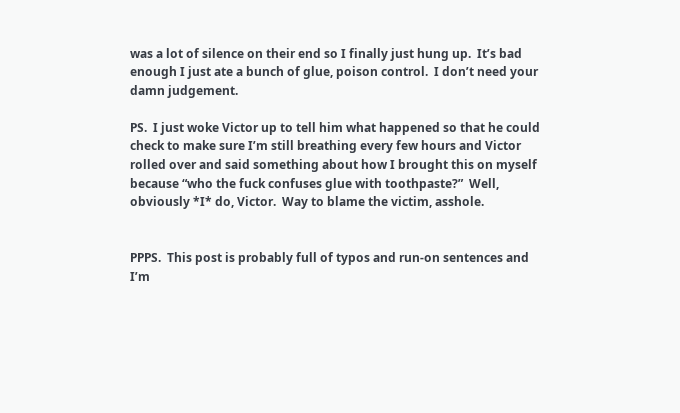was a lot of silence on their end so I finally just hung up.  It’s bad enough I just ate a bunch of glue, poison control.  I don’t need your damn judgement.

PS.  I just woke Victor up to tell him what happened so that he could check to make sure I’m still breathing every few hours and Victor rolled over and said something about how I brought this on myself because “who the fuck confuses glue with toothpaste?”  Well, obviously *I* do, Victor.  Way to blame the victim, asshole.


PPPS.  This post is probably full of typos and run-on sentences and I’m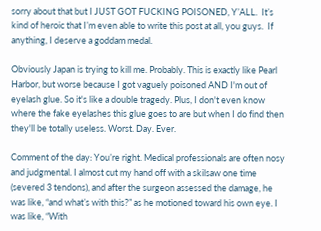sorry about that but I JUST GOT FUCKING POISONED, Y’ALL.  It’s kind of heroic that I’m even able to write this post at all, you guys.  If anything, I deserve a goddam medal.

Obviously Japan is trying to kill me. Probably. This is exactly like Pearl Harbor, but worse because I got vaguely poisoned AND I'm out of eyelash glue. So it's like a double tragedy. Plus, I don't even know where the fake eyelashes this glue goes to are but when I do find then they'll be totally useless. Worst. Day. Ever.

Comment of the day: You’re right. Medical professionals are often nosy and judgmental. I almost cut my hand off with a skilsaw one time (severed 3 tendons), and after the surgeon assessed the damage, he was like, “and what’s with this?” as he motioned toward his own eye. I was like, “With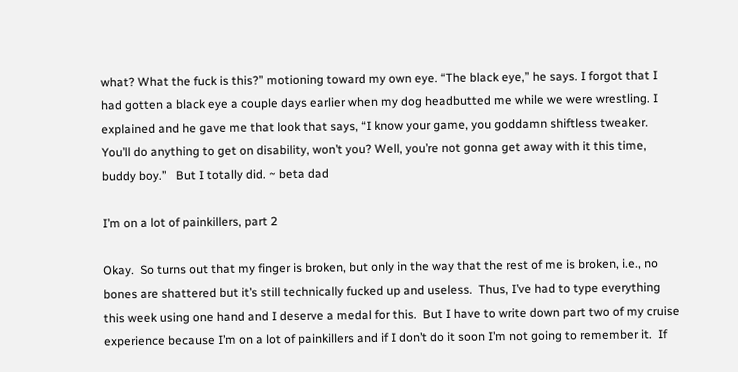what? What the fuck is this?” motioning toward my own eye. “The black eye,” he says. I forgot that I had gotten a black eye a couple days earlier when my dog headbutted me while we were wrestling. I explained and he gave me that look that says, “I know your game, you goddamn shiftless tweaker. You’ll do anything to get on disability, won’t you? Well, you’re not gonna get away with it this time, buddy boy.”   But I totally did. ~ beta dad

I’m on a lot of painkillers, part 2

Okay.  So turns out that my finger is broken, but only in the way that the rest of me is broken, i.e., no bones are shattered but it’s still technically fucked up and useless.  Thus, I’ve had to type everything this week using one hand and I deserve a medal for this.  But I have to write down part two of my cruise experience because I’m on a lot of painkillers and if I don’t do it soon I’m not going to remember it.  If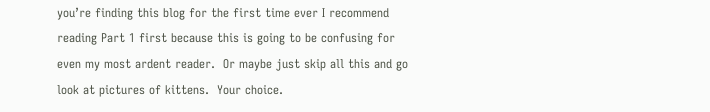you’re finding this blog for the first time ever I recommend reading Part 1 first because this is going to be confusing for even my most ardent reader.  Or maybe just skip all this and go look at pictures of kittens.  Your choice.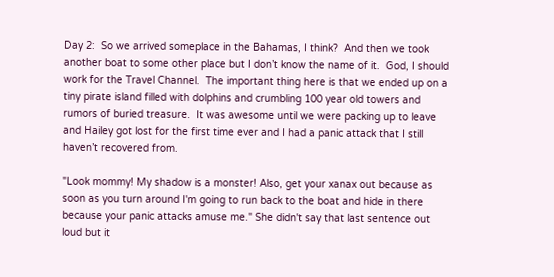Day 2:  So we arrived someplace in the Bahamas, I think?  And then we took another boat to some other place but I don’t know the name of it.  God, I should work for the Travel Channel.  The important thing here is that we ended up on a tiny pirate island filled with dolphins and crumbling 100 year old towers and rumors of buried treasure.  It was awesome until we were packing up to leave and Hailey got lost for the first time ever and I had a panic attack that I still haven’t recovered from.

"Look mommy! My shadow is a monster! Also, get your xanax out because as soon as you turn around I'm going to run back to the boat and hide in there because your panic attacks amuse me." She didn't say that last sentence out loud but it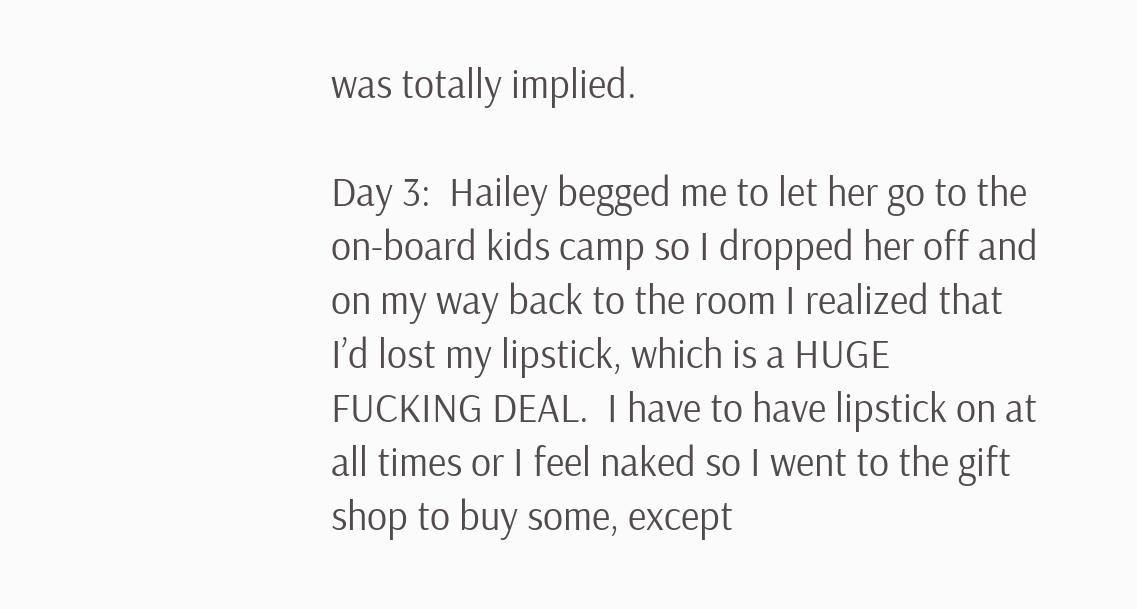was totally implied.

Day 3:  Hailey begged me to let her go to the on-board kids camp so I dropped her off and on my way back to the room I realized that I’d lost my lipstick, which is a HUGE FUCKING DEAL.  I have to have lipstick on at all times or I feel naked so I went to the gift shop to buy some, except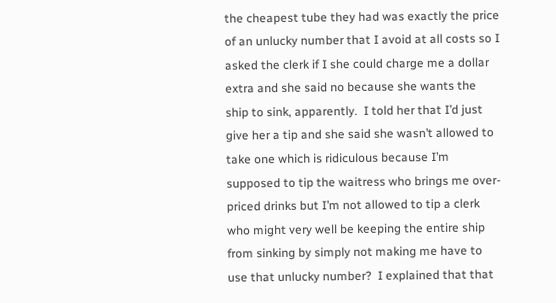the cheapest tube they had was exactly the price of an unlucky number that I avoid at all costs so I asked the clerk if I she could charge me a dollar extra and she said no because she wants the ship to sink, apparently.  I told her that I’d just give her a tip and she said she wasn’t allowed to take one which is ridiculous because I’m supposed to tip the waitress who brings me over-priced drinks but I’m not allowed to tip a clerk who might very well be keeping the entire ship from sinking by simply not making me have to use that unlucky number?  I explained that that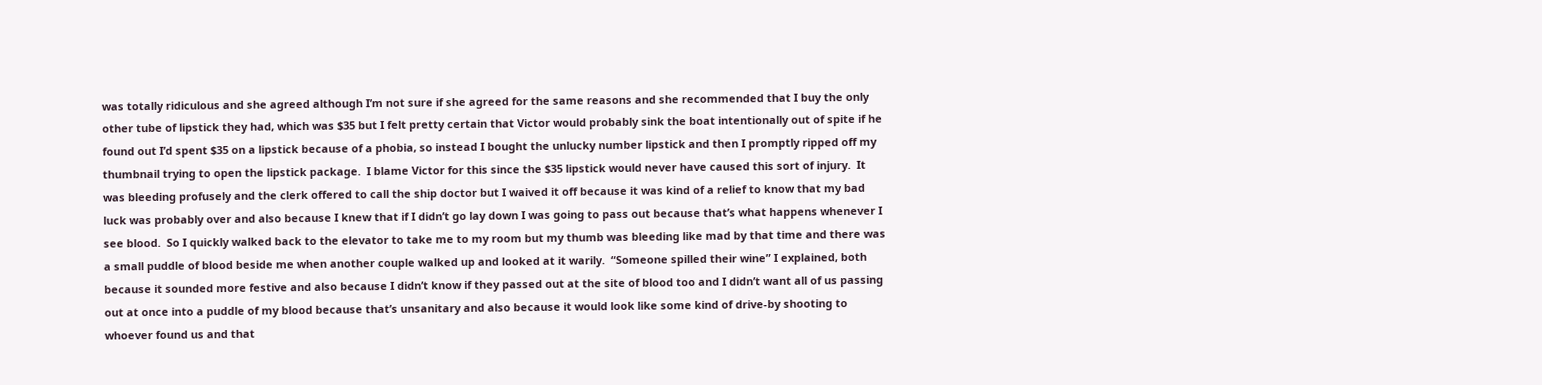was totally ridiculous and she agreed although I’m not sure if she agreed for the same reasons and she recommended that I buy the only other tube of lipstick they had, which was $35 but I felt pretty certain that Victor would probably sink the boat intentionally out of spite if he found out I’d spent $35 on a lipstick because of a phobia, so instead I bought the unlucky number lipstick and then I promptly ripped off my thumbnail trying to open the lipstick package.  I blame Victor for this since the $35 lipstick would never have caused this sort of injury.  It was bleeding profusely and the clerk offered to call the ship doctor but I waived it off because it was kind of a relief to know that my bad luck was probably over and also because I knew that if I didn’t go lay down I was going to pass out because that’s what happens whenever I see blood.  So I quickly walked back to the elevator to take me to my room but my thumb was bleeding like mad by that time and there was a small puddle of blood beside me when another couple walked up and looked at it warily.  “Someone spilled their wine” I explained, both because it sounded more festive and also because I didn’t know if they passed out at the site of blood too and I didn’t want all of us passing out at once into a puddle of my blood because that’s unsanitary and also because it would look like some kind of drive-by shooting to whoever found us and that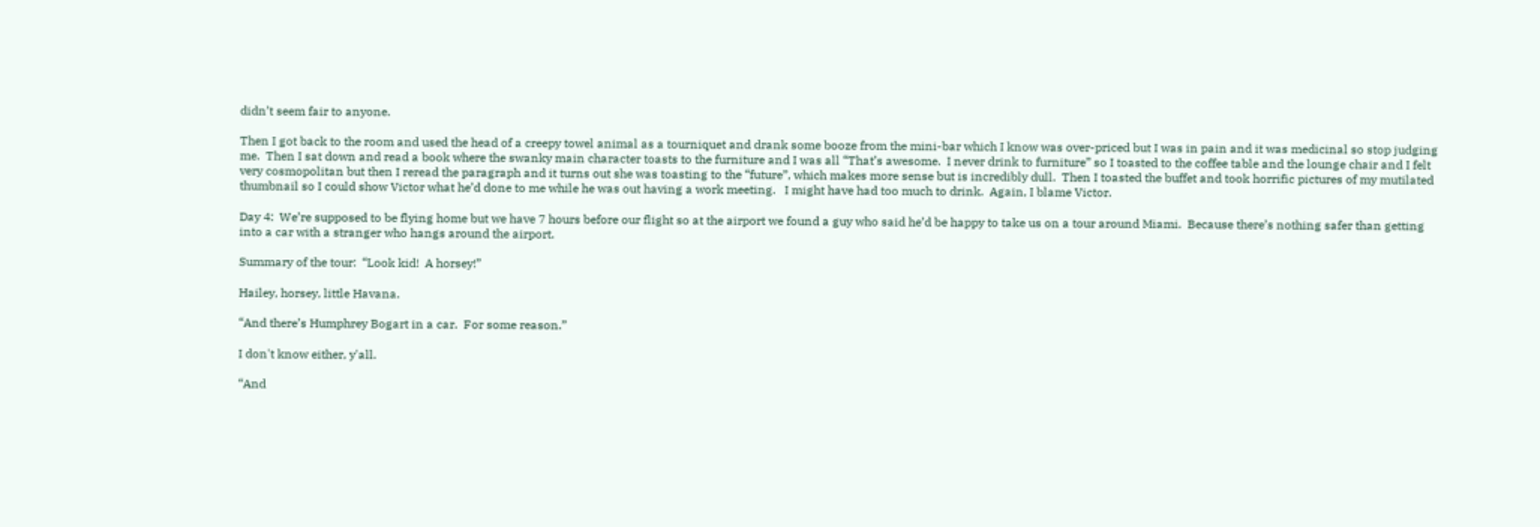didn’t seem fair to anyone.

Then I got back to the room and used the head of a creepy towel animal as a tourniquet and drank some booze from the mini-bar which I know was over-priced but I was in pain and it was medicinal so stop judging me.  Then I sat down and read a book where the swanky main character toasts to the furniture and I was all “That’s awesome.  I never drink to furniture” so I toasted to the coffee table and the lounge chair and I felt very cosmopolitan but then I reread the paragraph and it turns out she was toasting to the “future”, which makes more sense but is incredibly dull.  Then I toasted the buffet and took horrific pictures of my mutilated thumbnail so I could show Victor what he’d done to me while he was out having a work meeting.   I might have had too much to drink.  Again, I blame Victor.

Day 4:  We’re supposed to be flying home but we have 7 hours before our flight so at the airport we found a guy who said he’d be happy to take us on a tour around Miami.  Because there’s nothing safer than getting into a car with a stranger who hangs around the airport.

Summary of the tour:  “Look kid!  A horsey!”

Hailey, horsey, little Havana.

“And there’s Humphrey Bogart in a car.  For some reason.”

I don't know either, y'all.

“And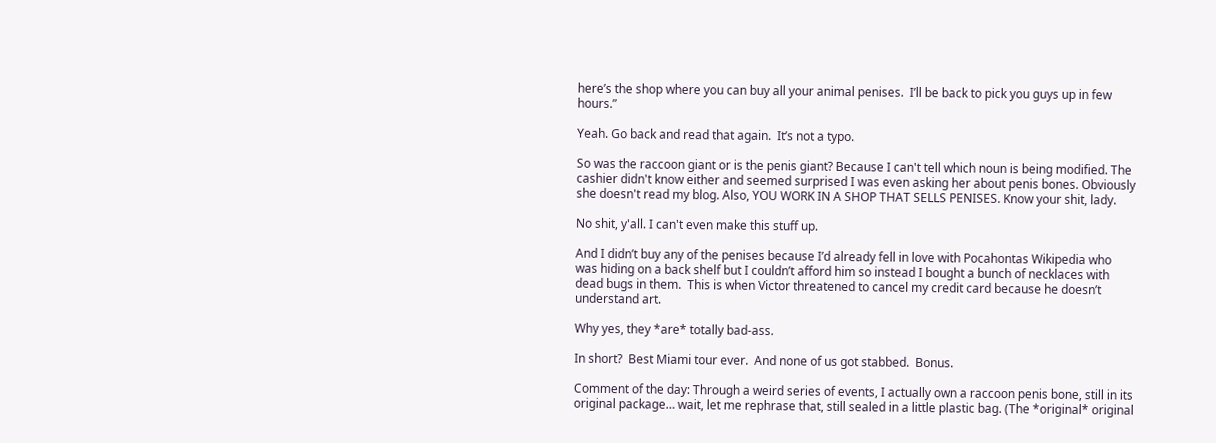here’s the shop where you can buy all your animal penises.  I’ll be back to pick you guys up in few hours.”

Yeah. Go back and read that again.  It’s not a typo.

So was the raccoon giant or is the penis giant? Because I can't tell which noun is being modified. The cashier didn't know either and seemed surprised I was even asking her about penis bones. Obviously she doesn't read my blog. Also, YOU WORK IN A SHOP THAT SELLS PENISES. Know your shit, lady.

No shit, y'all. I can't even make this stuff up.

And I didn’t buy any of the penises because I’d already fell in love with Pocahontas Wikipedia who was hiding on a back shelf but I couldn’t afford him so instead I bought a bunch of necklaces with dead bugs in them.  This is when Victor threatened to cancel my credit card because he doesn’t understand art.

Why yes, they *are* totally bad-ass.

In short?  Best Miami tour ever.  And none of us got stabbed.  Bonus.

Comment of the day: Through a weird series of events, I actually own a raccoon penis bone, still in its original package… wait, let me rephrase that, still sealed in a little plastic bag. (The *original* original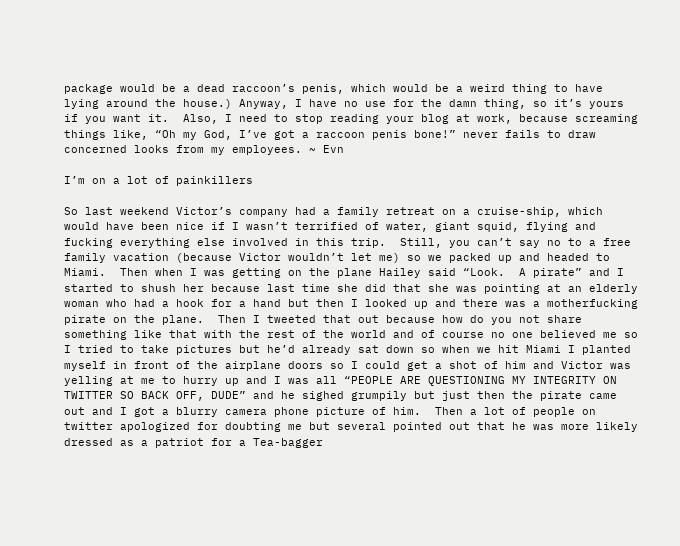package would be a dead raccoon’s penis, which would be a weird thing to have lying around the house.) Anyway, I have no use for the damn thing, so it’s yours if you want it.  Also, I need to stop reading your blog at work, because screaming things like, “Oh my God, I’ve got a raccoon penis bone!” never fails to draw concerned looks from my employees. ~ Evn

I’m on a lot of painkillers

So last weekend Victor’s company had a family retreat on a cruise-ship, which would have been nice if I wasn’t terrified of water, giant squid, flying and fucking everything else involved in this trip.  Still, you can’t say no to a free family vacation (because Victor wouldn’t let me) so we packed up and headed to Miami.  Then when I was getting on the plane Hailey said “Look.  A pirate” and I started to shush her because last time she did that she was pointing at an elderly woman who had a hook for a hand but then I looked up and there was a motherfucking pirate on the plane.  Then I tweeted that out because how do you not share something like that with the rest of the world and of course no one believed me so I tried to take pictures but he’d already sat down so when we hit Miami I planted myself in front of the airplane doors so I could get a shot of him and Victor was yelling at me to hurry up and I was all “PEOPLE ARE QUESTIONING MY INTEGRITY ON TWITTER SO BACK OFF, DUDE” and he sighed grumpily but just then the pirate came out and I got a blurry camera phone picture of him.  Then a lot of people on twitter apologized for doubting me but several pointed out that he was more likely dressed as a patriot for a Tea-bagger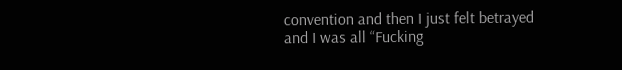convention and then I just felt betrayed and I was all “Fucking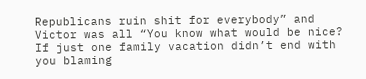Republicans ruin shit for everybody” and Victor was all “You know what would be nice?  If just one family vacation didn’t end with you blaming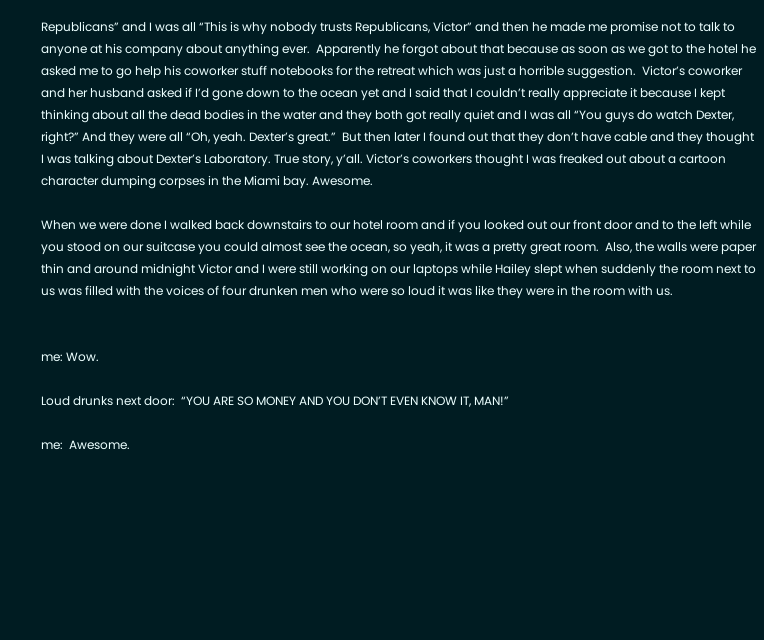Republicans” and I was all “This is why nobody trusts Republicans, Victor” and then he made me promise not to talk to anyone at his company about anything ever.  Apparently he forgot about that because as soon as we got to the hotel he asked me to go help his coworker stuff notebooks for the retreat which was just a horrible suggestion.  Victor’s coworker and her husband asked if I’d gone down to the ocean yet and I said that I couldn’t really appreciate it because I kept thinking about all the dead bodies in the water and they both got really quiet and I was all “You guys do watch Dexter, right?” And they were all “Oh, yeah. Dexter’s great.”  But then later I found out that they don’t have cable and they thought I was talking about Dexter’s Laboratory. True story, y’all. Victor’s coworkers thought I was freaked out about a cartoon character dumping corpses in the Miami bay. Awesome.

When we were done I walked back downstairs to our hotel room and if you looked out our front door and to the left while you stood on our suitcase you could almost see the ocean, so yeah, it was a pretty great room.  Also, the walls were paper thin and around midnight Victor and I were still working on our laptops while Hailey slept when suddenly the room next to us was filled with the voices of four drunken men who were so loud it was like they were in the room with us.


me: Wow.

Loud drunks next door:  “YOU ARE SO MONEY AND YOU DON’T EVEN KNOW IT, MAN!”

me:  Awesome.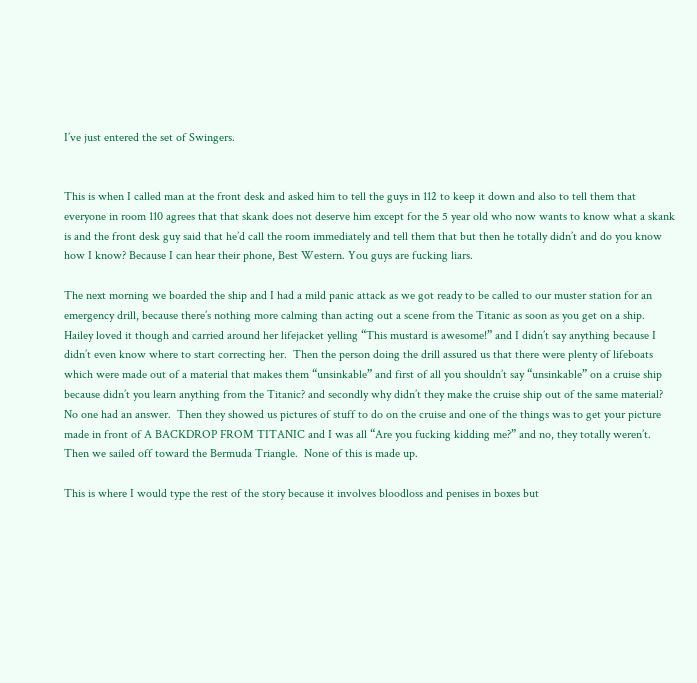I’ve just entered the set of Swingers.


This is when I called man at the front desk and asked him to tell the guys in 112 to keep it down and also to tell them that everyone in room 110 agrees that that skank does not deserve him except for the 5 year old who now wants to know what a skank is and the front desk guy said that he’d call the room immediately and tell them that but then he totally didn’t and do you know how I know? Because I can hear their phone, Best Western. You guys are fucking liars.

The next morning we boarded the ship and I had a mild panic attack as we got ready to be called to our muster station for an emergency drill, because there’s nothing more calming than acting out a scene from the Titanic as soon as you get on a ship.  Hailey loved it though and carried around her lifejacket yelling “This mustard is awesome!” and I didn’t say anything because I didn’t even know where to start correcting her.  Then the person doing the drill assured us that there were plenty of lifeboats which were made out of a material that makes them “unsinkable” and first of all you shouldn’t say “unsinkable” on a cruise ship because didn’t you learn anything from the Titanic? and secondly why didn’t they make the cruise ship out of the same material?  No one had an answer.  Then they showed us pictures of stuff to do on the cruise and one of the things was to get your picture made in front of A BACKDROP FROM TITANIC and I was all “Are you fucking kidding me?” and no, they totally weren’t.  Then we sailed off toward the Bermuda Triangle.  None of this is made up.

This is where I would type the rest of the story because it involves bloodloss and penises in boxes but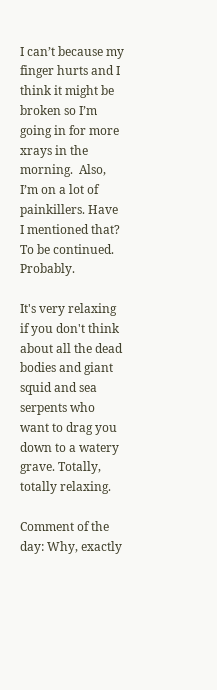I can’t because my finger hurts and I think it might be broken so I’m going in for more xrays in the morning.  Also, I’m on a lot of painkillers. Have I mentioned that?  To be continued.  Probably.

It's very relaxing if you don't think about all the dead bodies and giant squid and sea serpents who want to drag you down to a watery grave. Totally, totally relaxing.

Comment of the day: Why, exactly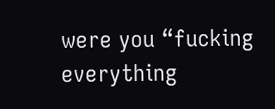were you “fucking everything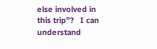else involved in this trip”?   I can understand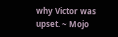why Victor was upset. ~ Mojo